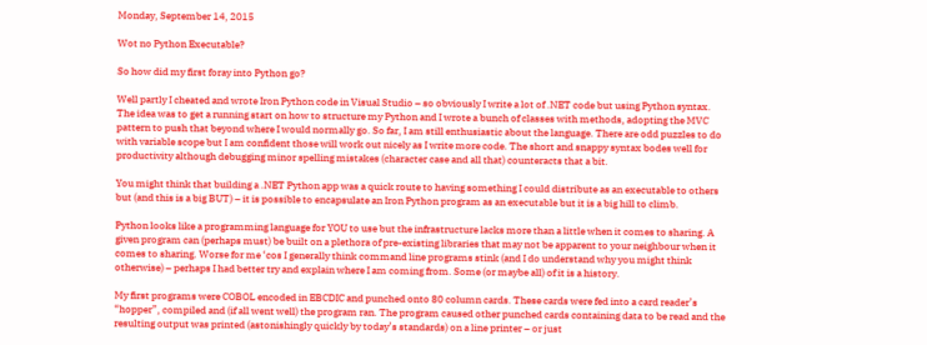Monday, September 14, 2015

Wot no Python Executable?

So how did my first foray into Python go?

Well partly I cheated and wrote Iron Python code in Visual Studio – so obviously I write a lot of .NET code but using Python syntax. The idea was to get a running start on how to structure my Python and I wrote a bunch of classes with methods, adopting the MVC pattern to push that beyond where I would normally go. So far, I am still enthusiastic about the language. There are odd puzzles to do with variable scope but I am confident those will work out nicely as I write more code. The short and snappy syntax bodes well for productivity although debugging minor spelling mistakes (character case and all that) counteracts that a bit.

You might think that building a .NET Python app was a quick route to having something I could distribute as an executable to others but (and this is a big BUT) – it is possible to encapsulate an Iron Python program as an executable but it is a big hill to climb.

Python looks like a programming language for YOU to use but the infrastructure lacks more than a little when it comes to sharing. A given program can (perhaps must) be built on a plethora of pre-existing libraries that may not be apparent to your neighbour when it comes to sharing. Worse for me ‘cos I generally think command line programs stink (and I do understand why you might think otherwise) – perhaps I had better try and explain where I am coming from. Some (or maybe all) of it is a history.

My first programs were COBOL encoded in EBCDIC and punched onto 80 column cards. These cards were fed into a card reader’s “hopper”, compiled and (if all went well) the program ran. The program caused other punched cards containing data to be read and the resulting output was printed (astonishingly quickly by today’s standards) on a line printer – or just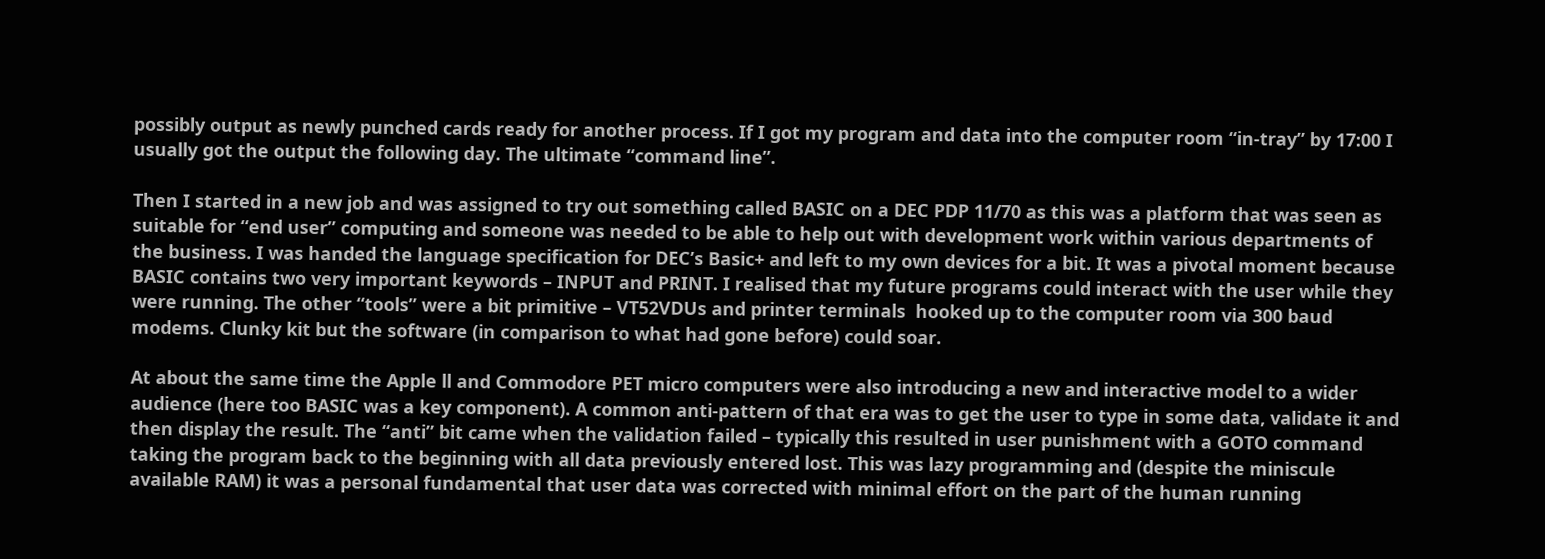possibly output as newly punched cards ready for another process. If I got my program and data into the computer room “in-tray” by 17:00 I usually got the output the following day. The ultimate “command line”.

Then I started in a new job and was assigned to try out something called BASIC on a DEC PDP 11/70 as this was a platform that was seen as suitable for “end user” computing and someone was needed to be able to help out with development work within various departments of the business. I was handed the language specification for DEC’s Basic+ and left to my own devices for a bit. It was a pivotal moment because BASIC contains two very important keywords – INPUT and PRINT. I realised that my future programs could interact with the user while they were running. The other “tools” were a bit primitive – VT52VDUs and printer terminals  hooked up to the computer room via 300 baud modems. Clunky kit but the software (in comparison to what had gone before) could soar.

At about the same time the Apple ll and Commodore PET micro computers were also introducing a new and interactive model to a wider audience (here too BASIC was a key component). A common anti-pattern of that era was to get the user to type in some data, validate it and then display the result. The “anti” bit came when the validation failed – typically this resulted in user punishment with a GOTO command taking the program back to the beginning with all data previously entered lost. This was lazy programming and (despite the miniscule available RAM) it was a personal fundamental that user data was corrected with minimal effort on the part of the human running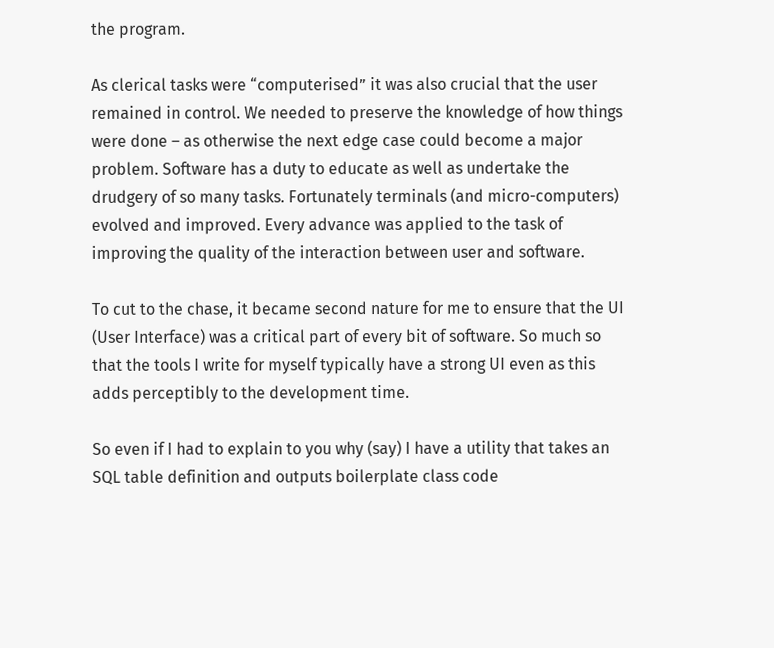the program.

As clerical tasks were “computerised” it was also crucial that the user remained in control. We needed to preserve the knowledge of how things were done – as otherwise the next edge case could become a major problem. Software has a duty to educate as well as undertake the drudgery of so many tasks. Fortunately terminals (and micro-computers) evolved and improved. Every advance was applied to the task of improving the quality of the interaction between user and software.

To cut to the chase, it became second nature for me to ensure that the UI (User Interface) was a critical part of every bit of software. So much so that the tools I write for myself typically have a strong UI even as this adds perceptibly to the development time.

So even if I had to explain to you why (say) I have a utility that takes an SQL table definition and outputs boilerplate class code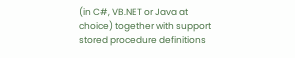(in C#, VB.NET or Java at choice) together with support stored procedure definitions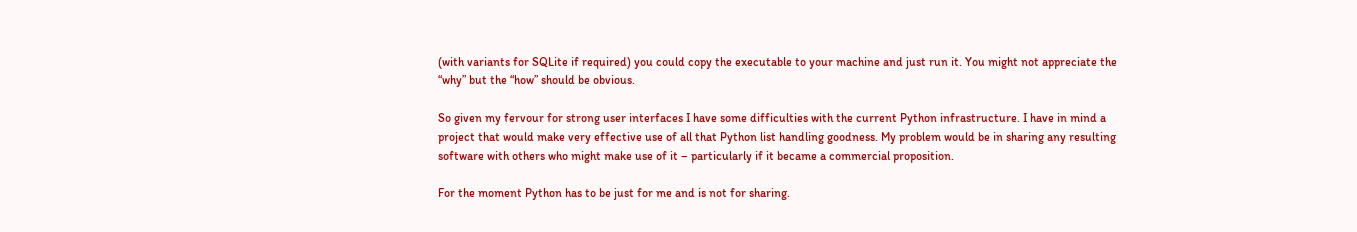(with variants for SQLite if required) you could copy the executable to your machine and just run it. You might not appreciate the “why” but the “how” should be obvious.

So given my fervour for strong user interfaces I have some difficulties with the current Python infrastructure. I have in mind a project that would make very effective use of all that Python list handling goodness. My problem would be in sharing any resulting software with others who might make use of it – particularly if it became a commercial proposition.

For the moment Python has to be just for me and is not for sharing.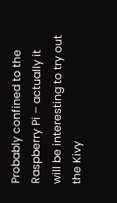Probably confined to the Raspberry Pi – actually it will be interesting to try out the Kivy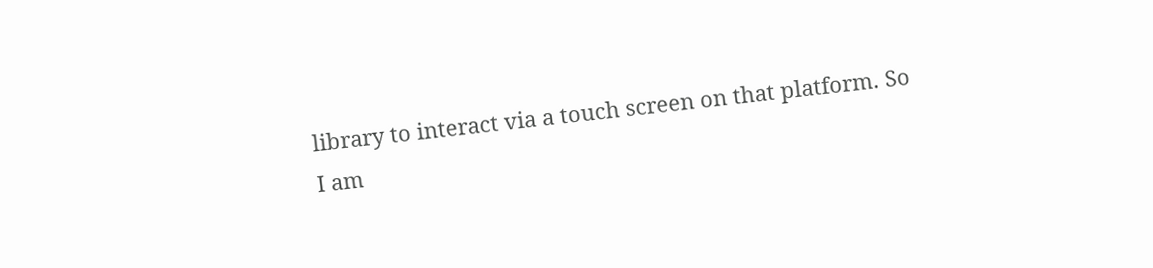library to interact via a touch screen on that platform. So I am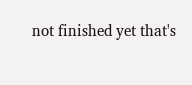not finished yet that's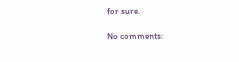for sure.

No comments: